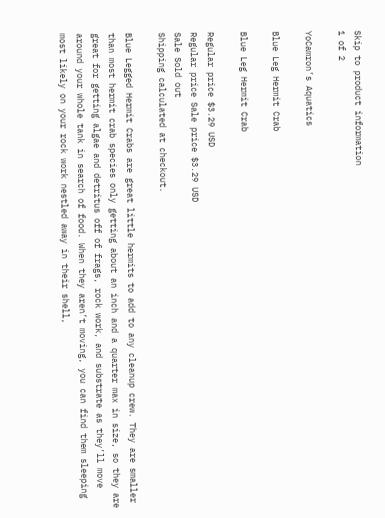Skip to product information
1 of 2

YoCamron’s Aquatics

Blue Leg Hermit Crab

Blue Leg Hermit Crab

Regular price $3.29 USD
Regular price Sale price $3.29 USD
Sale Sold out
Shipping calculated at checkout.

Blue Legged Hermit Crabs are great little hermits to add to any cleanup crew. They are smaller than most hermit crab species only getting about an inch and a quarter max in size, so they are great for getting algae and detritus off of frags, rock work, and substrate as they’ll move around your whole tank in search of food. When they aren’t moving, you can find them sleeping most likely on your rock work nestled away in their shell,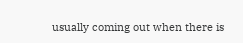usually coming out when there is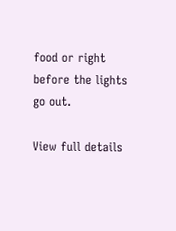food or right before the lights go out.

View full details